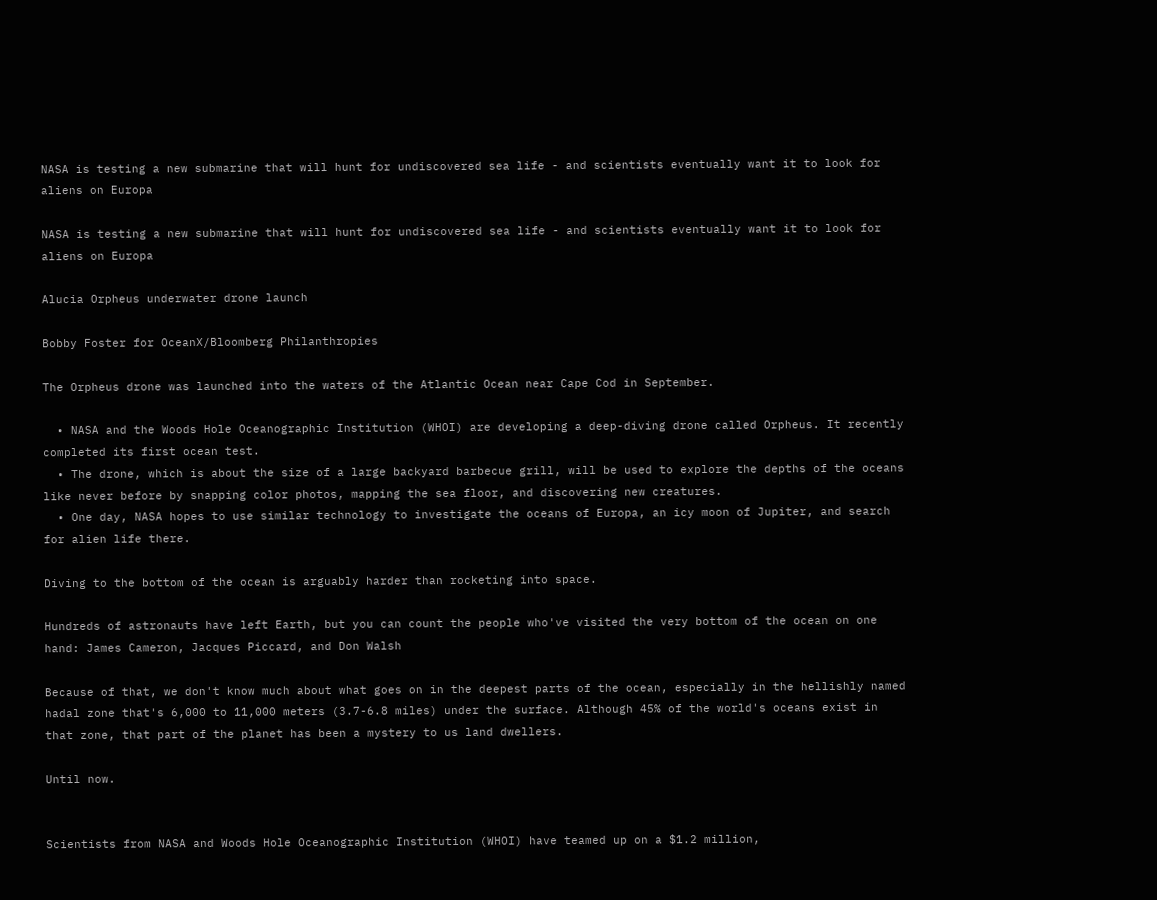NASA is testing a new submarine that will hunt for undiscovered sea life - and scientists eventually want it to look for aliens on Europa

NASA is testing a new submarine that will hunt for undiscovered sea life - and scientists eventually want it to look for aliens on Europa

Alucia Orpheus underwater drone launch

Bobby Foster for OceanX/Bloomberg Philanthropies

The Orpheus drone was launched into the waters of the Atlantic Ocean near Cape Cod in September.

  • NASA and the Woods Hole Oceanographic Institution (WHOI) are developing a deep-diving drone called Orpheus. It recently completed its first ocean test.
  • The drone, which is about the size of a large backyard barbecue grill, will be used to explore the depths of the oceans like never before by snapping color photos, mapping the sea floor, and discovering new creatures.
  • One day, NASA hopes to use similar technology to investigate the oceans of Europa, an icy moon of Jupiter, and search for alien life there.

Diving to the bottom of the ocean is arguably harder than rocketing into space.

Hundreds of astronauts have left Earth, but you can count the people who've visited the very bottom of the ocean on one hand: James Cameron, Jacques Piccard, and Don Walsh

Because of that, we don't know much about what goes on in the deepest parts of the ocean, especially in the hellishly named hadal zone that's 6,000 to 11,000 meters (3.7-6.8 miles) under the surface. Although 45% of the world's oceans exist in that zone, that part of the planet has been a mystery to us land dwellers.

Until now.


Scientists from NASA and Woods Hole Oceanographic Institution (WHOI) have teamed up on a $1.2 million,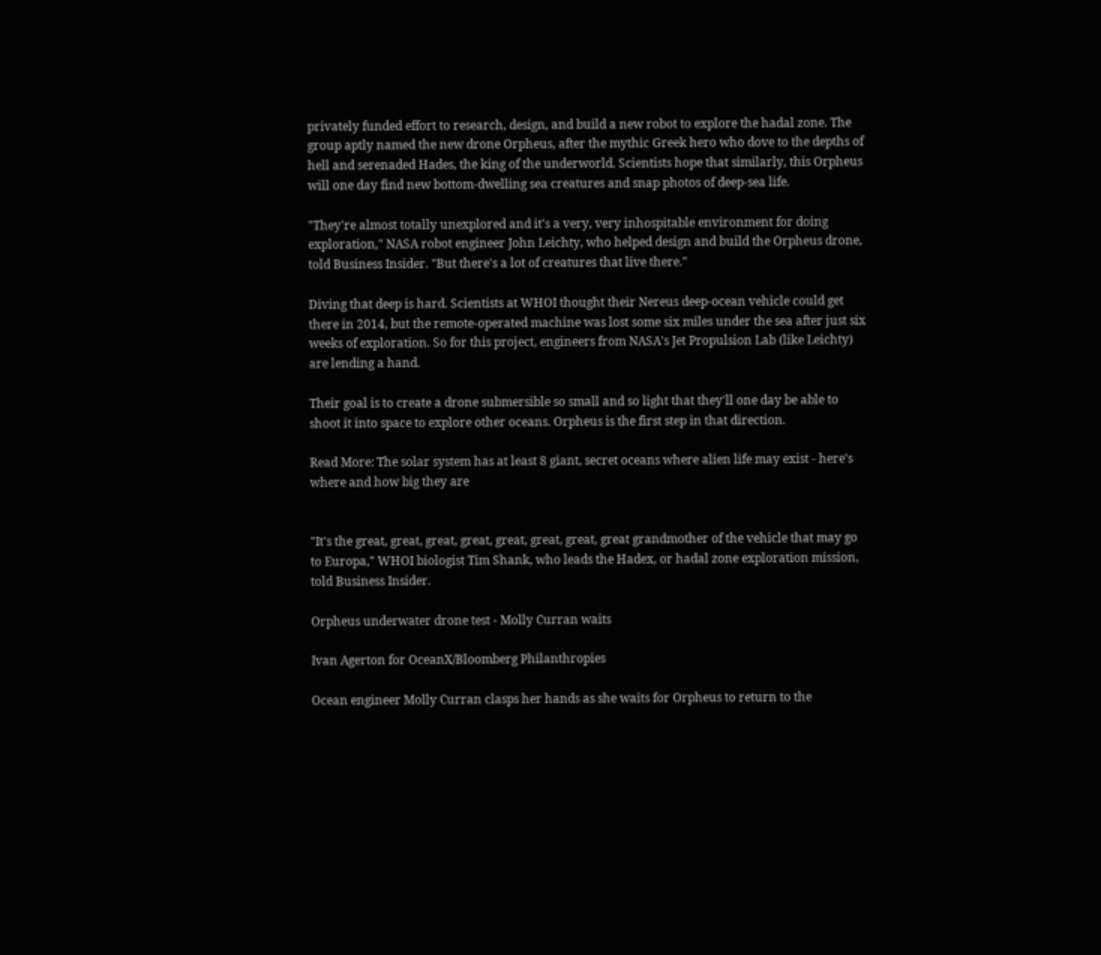privately funded effort to research, design, and build a new robot to explore the hadal zone. The group aptly named the new drone Orpheus, after the mythic Greek hero who dove to the depths of hell and serenaded Hades, the king of the underworld. Scientists hope that similarly, this Orpheus will one day find new bottom-dwelling sea creatures and snap photos of deep-sea life.

"They're almost totally unexplored and it's a very, very inhospitable environment for doing exploration," NASA robot engineer John Leichty, who helped design and build the Orpheus drone, told Business Insider. "But there's a lot of creatures that live there."

Diving that deep is hard. Scientists at WHOI thought their Nereus deep-ocean vehicle could get there in 2014, but the remote-operated machine was lost some six miles under the sea after just six weeks of exploration. So for this project, engineers from NASA's Jet Propulsion Lab (like Leichty) are lending a hand.

Their goal is to create a drone submersible so small and so light that they'll one day be able to shoot it into space to explore other oceans. Orpheus is the first step in that direction.

Read More: The solar system has at least 8 giant, secret oceans where alien life may exist - here's where and how big they are


"It's the great, great, great, great, great, great, great, great grandmother of the vehicle that may go to Europa," WHOI biologist Tim Shank, who leads the Hadex, or hadal zone exploration mission, told Business Insider.

Orpheus underwater drone test - Molly Curran waits

Ivan Agerton for OceanX/Bloomberg Philanthropies

Ocean engineer Molly Curran clasps her hands as she waits for Orpheus to return to the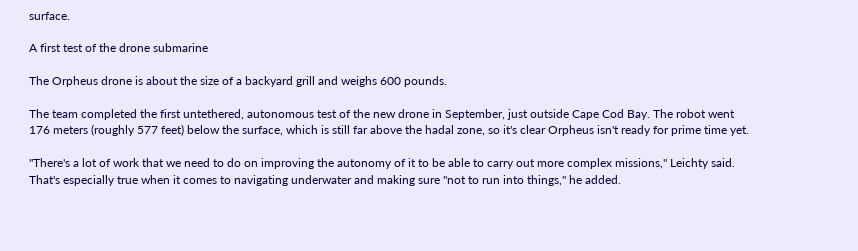surface.

A first test of the drone submarine

The Orpheus drone is about the size of a backyard grill and weighs 600 pounds.

The team completed the first untethered, autonomous test of the new drone in September, just outside Cape Cod Bay. The robot went 176 meters (roughly 577 feet) below the surface, which is still far above the hadal zone, so it's clear Orpheus isn't ready for prime time yet.

"There's a lot of work that we need to do on improving the autonomy of it to be able to carry out more complex missions," Leichty said. That's especially true when it comes to navigating underwater and making sure "not to run into things," he added.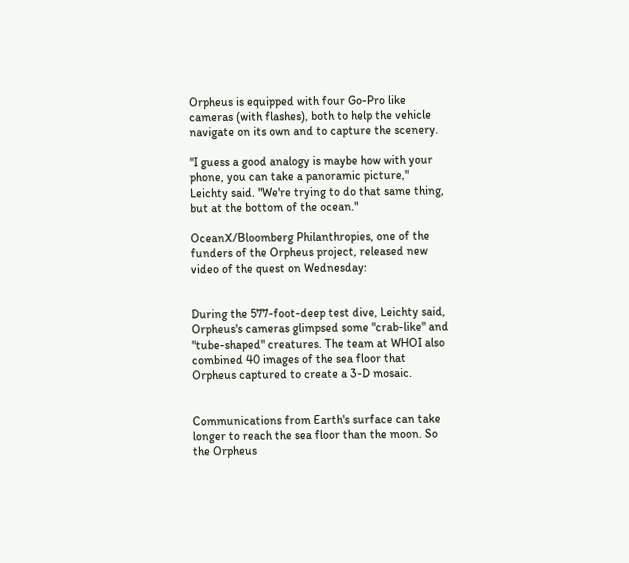Orpheus is equipped with four Go-Pro like cameras (with flashes), both to help the vehicle navigate on its own and to capture the scenery.

"I guess a good analogy is maybe how with your phone, you can take a panoramic picture," Leichty said. "We're trying to do that same thing, but at the bottom of the ocean."

OceanX/Bloomberg Philanthropies, one of the funders of the Orpheus project, released new video of the quest on Wednesday:


During the 577-foot-deep test dive, Leichty said, Orpheus's cameras glimpsed some "crab-like" and "tube-shaped" creatures. The team at WHOI also combined 40 images of the sea floor that Orpheus captured to create a 3-D mosaic.


Communications from Earth's surface can take longer to reach the sea floor than the moon. So the Orpheus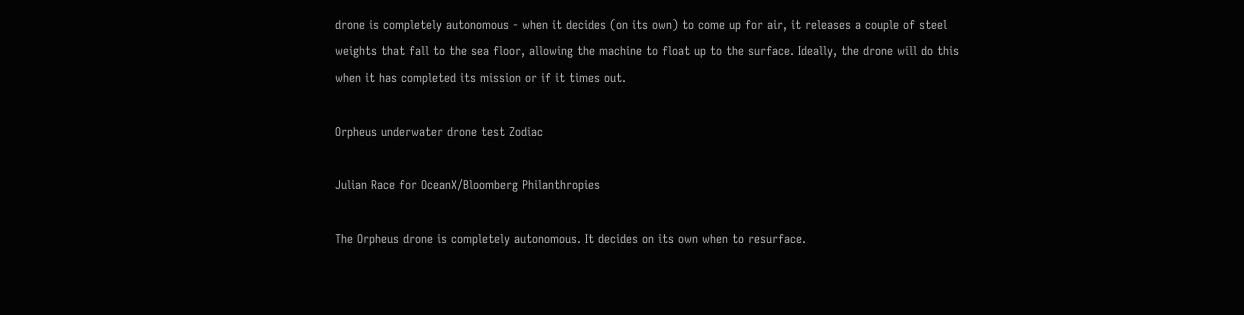drone is completely autonomous - when it decides (on its own) to come up for air, it releases a couple of steel weights that fall to the sea floor, allowing the machine to float up to the surface. Ideally, the drone will do this when it has completed its mission or if it times out.

Orpheus underwater drone test Zodiac

Julian Race for OceanX/Bloomberg Philanthropies

The Orpheus drone is completely autonomous. It decides on its own when to resurface.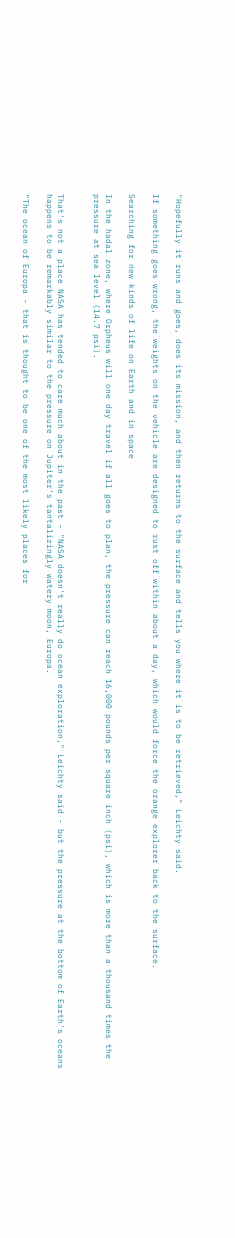"Hopefully it runs and goes, does its mission, and then returns to the surface and tells you where it is to be retrieved," Leichty said.

If something goes wrong, the weights on the vehicle are designed to rust off within about a day, which would force the orange explorer back to the surface.

Searching for new kinds of life on Earth and in space

In the hadal zone, where Orpheus will one day travel if all goes to plan, the pressure can reach 16,000 pounds per square inch (psi), which is more than a thousand times the pressure at sea level (14.7 psi).


That's not a place NASA has tended to care much about in the past - "NASA doesn't really do ocean exploration," Leichty said - but the pressure at the bottom of Earth's oceans happens to be remarkably similar to the pressure on Jupiter's tantalizingly watery moon, Europa.

"The ocean of Europa - that is thought to be one of the most likely places for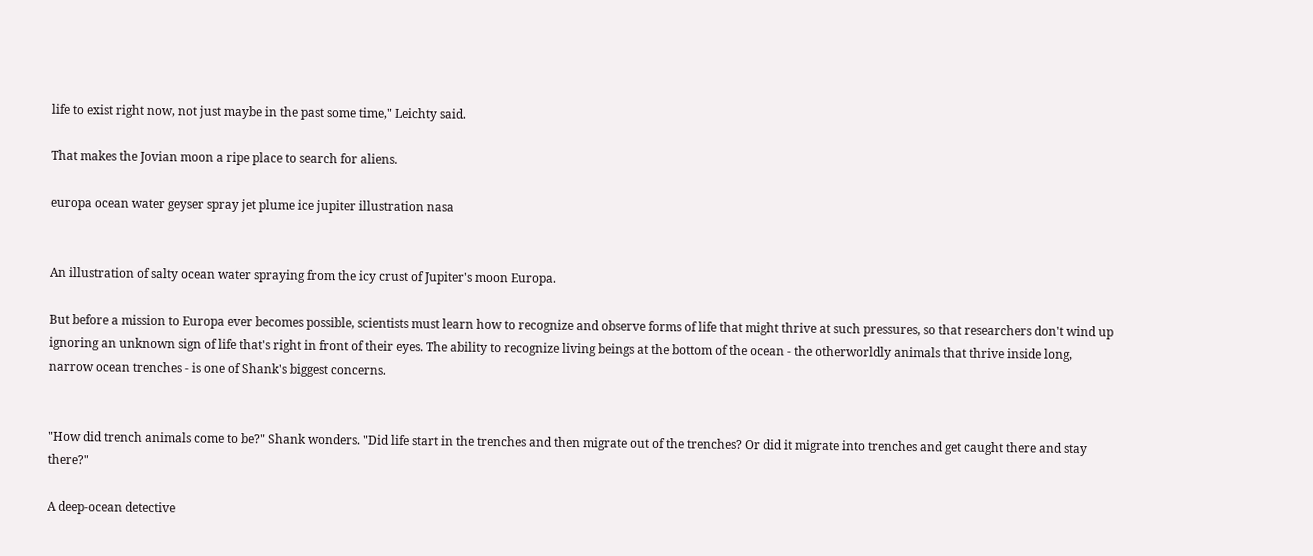life to exist right now, not just maybe in the past some time," Leichty said.

That makes the Jovian moon a ripe place to search for aliens.

europa ocean water geyser spray jet plume ice jupiter illustration nasa


An illustration of salty ocean water spraying from the icy crust of Jupiter's moon Europa.

But before a mission to Europa ever becomes possible, scientists must learn how to recognize and observe forms of life that might thrive at such pressures, so that researchers don't wind up ignoring an unknown sign of life that's right in front of their eyes. The ability to recognize living beings at the bottom of the ocean - the otherworldly animals that thrive inside long, narrow ocean trenches - is one of Shank's biggest concerns.


"How did trench animals come to be?" Shank wonders. "Did life start in the trenches and then migrate out of the trenches? Or did it migrate into trenches and get caught there and stay there?"

A deep-ocean detective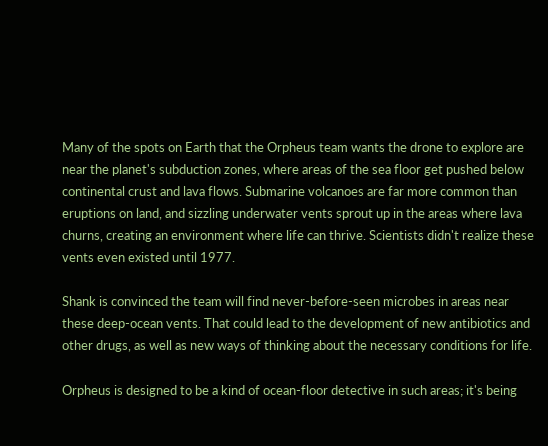Many of the spots on Earth that the Orpheus team wants the drone to explore are near the planet's subduction zones, where areas of the sea floor get pushed below continental crust and lava flows. Submarine volcanoes are far more common than eruptions on land, and sizzling underwater vents sprout up in the areas where lava churns, creating an environment where life can thrive. Scientists didn't realize these vents even existed until 1977.

Shank is convinced the team will find never-before-seen microbes in areas near these deep-ocean vents. That could lead to the development of new antibiotics and other drugs, as well as new ways of thinking about the necessary conditions for life.

Orpheus is designed to be a kind of ocean-floor detective in such areas; it's being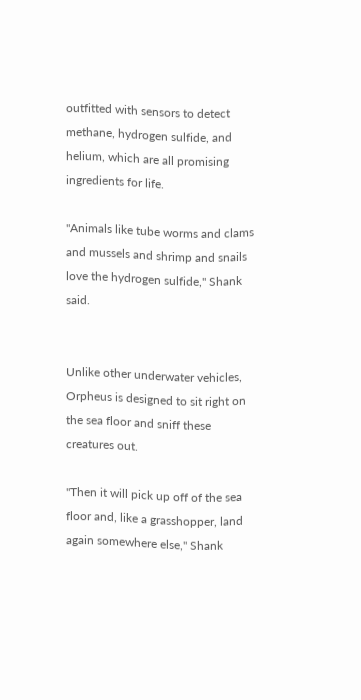outfitted with sensors to detect methane, hydrogen sulfide, and helium, which are all promising ingredients for life.

"Animals like tube worms and clams and mussels and shrimp and snails love the hydrogen sulfide," Shank said.


Unlike other underwater vehicles, Orpheus is designed to sit right on the sea floor and sniff these creatures out.

"Then it will pick up off of the sea floor and, like a grasshopper, land again somewhere else," Shank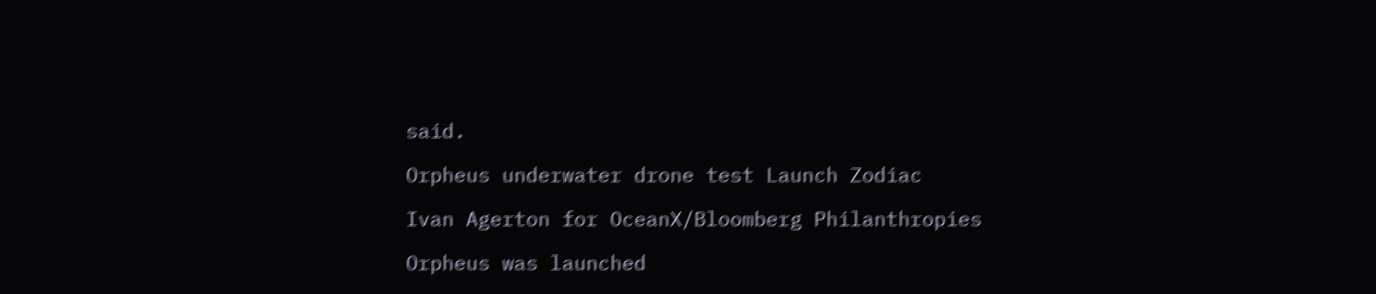said.

Orpheus underwater drone test Launch Zodiac

Ivan Agerton for OceanX/Bloomberg Philanthropies

Orpheus was launched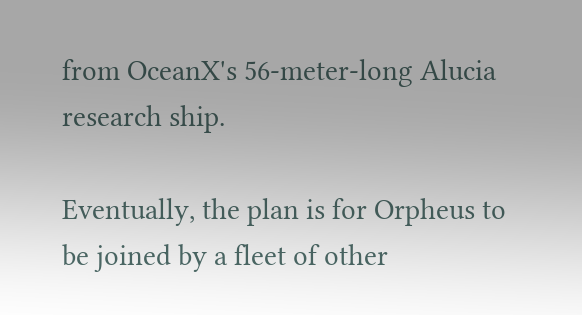from OceanX's 56-meter-long Alucia research ship.

Eventually, the plan is for Orpheus to be joined by a fleet of other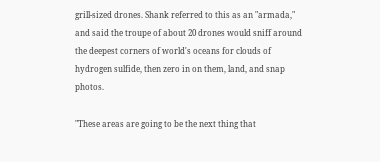grill-sized drones. Shank referred to this as an "armada," and said the troupe of about 20 drones would sniff around the deepest corners of world's oceans for clouds of hydrogen sulfide, then zero in on them, land, and snap photos.

"These areas are going to be the next thing that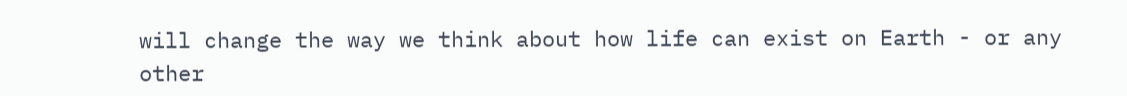will change the way we think about how life can exist on Earth - or any other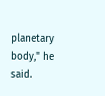planetary body," he said.